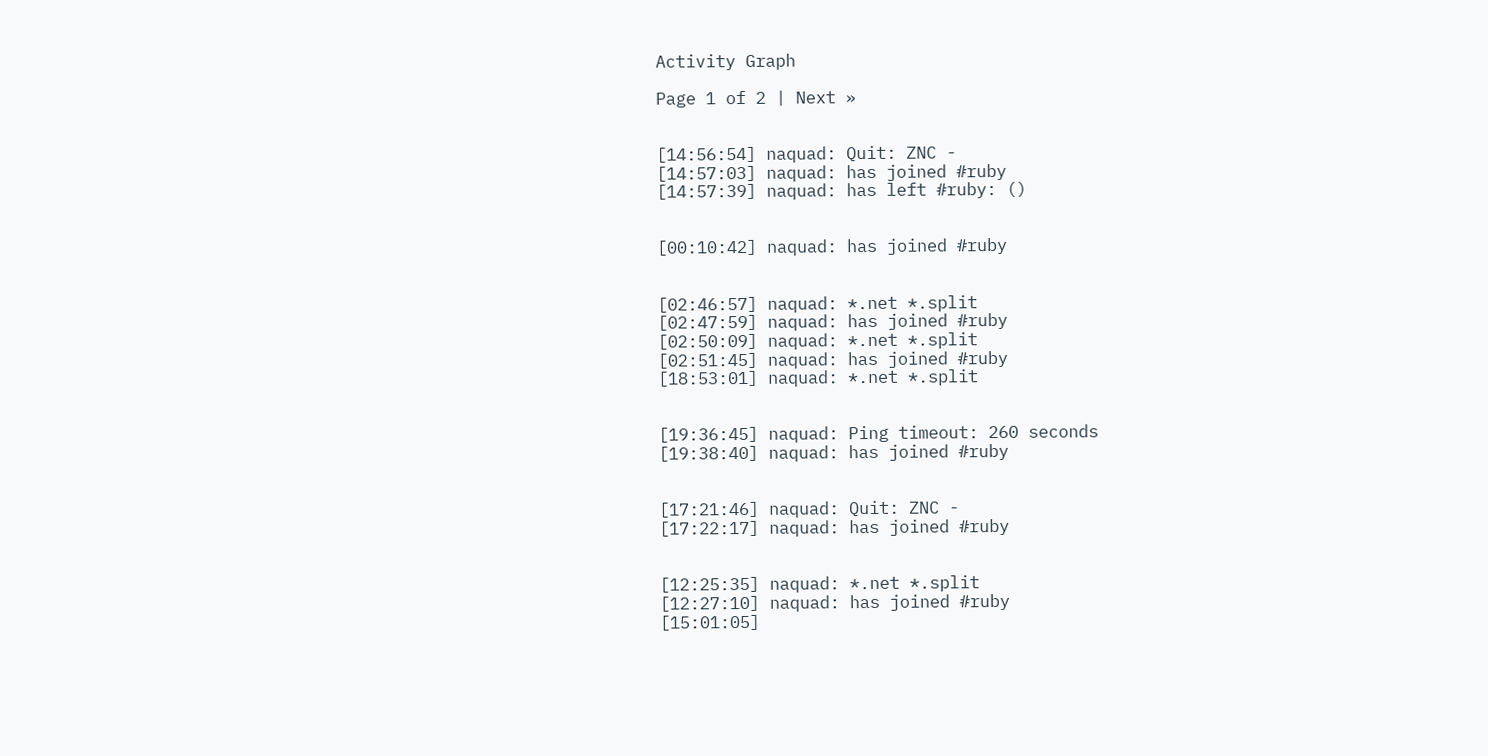Activity Graph

Page 1 of 2 | Next »


[14:56:54] naquad: Quit: ZNC -
[14:57:03] naquad: has joined #ruby
[14:57:39] naquad: has left #ruby: ()


[00:10:42] naquad: has joined #ruby


[02:46:57] naquad: *.net *.split
[02:47:59] naquad: has joined #ruby
[02:50:09] naquad: *.net *.split
[02:51:45] naquad: has joined #ruby
[18:53:01] naquad: *.net *.split


[19:36:45] naquad: Ping timeout: 260 seconds
[19:38:40] naquad: has joined #ruby


[17:21:46] naquad: Quit: ZNC -
[17:22:17] naquad: has joined #ruby


[12:25:35] naquad: *.net *.split
[12:27:10] naquad: has joined #ruby
[15:01:05]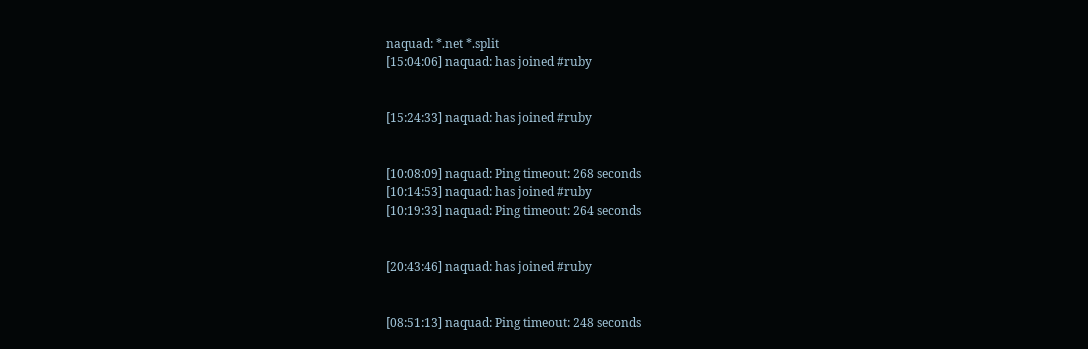naquad: *.net *.split
[15:04:06] naquad: has joined #ruby


[15:24:33] naquad: has joined #ruby


[10:08:09] naquad: Ping timeout: 268 seconds
[10:14:53] naquad: has joined #ruby
[10:19:33] naquad: Ping timeout: 264 seconds


[20:43:46] naquad: has joined #ruby


[08:51:13] naquad: Ping timeout: 248 seconds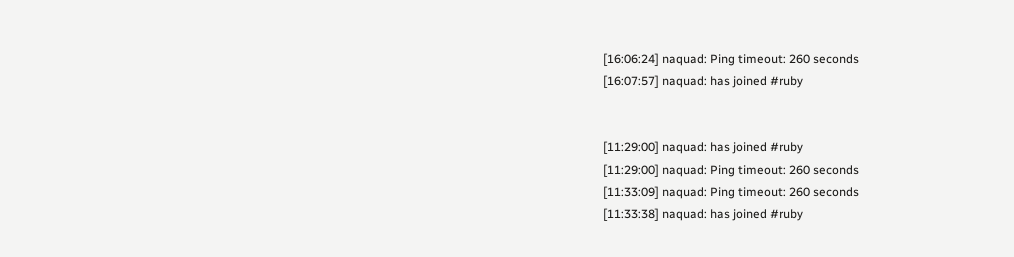[16:06:24] naquad: Ping timeout: 260 seconds
[16:07:57] naquad: has joined #ruby


[11:29:00] naquad: has joined #ruby
[11:29:00] naquad: Ping timeout: 260 seconds
[11:33:09] naquad: Ping timeout: 260 seconds
[11:33:38] naquad: has joined #ruby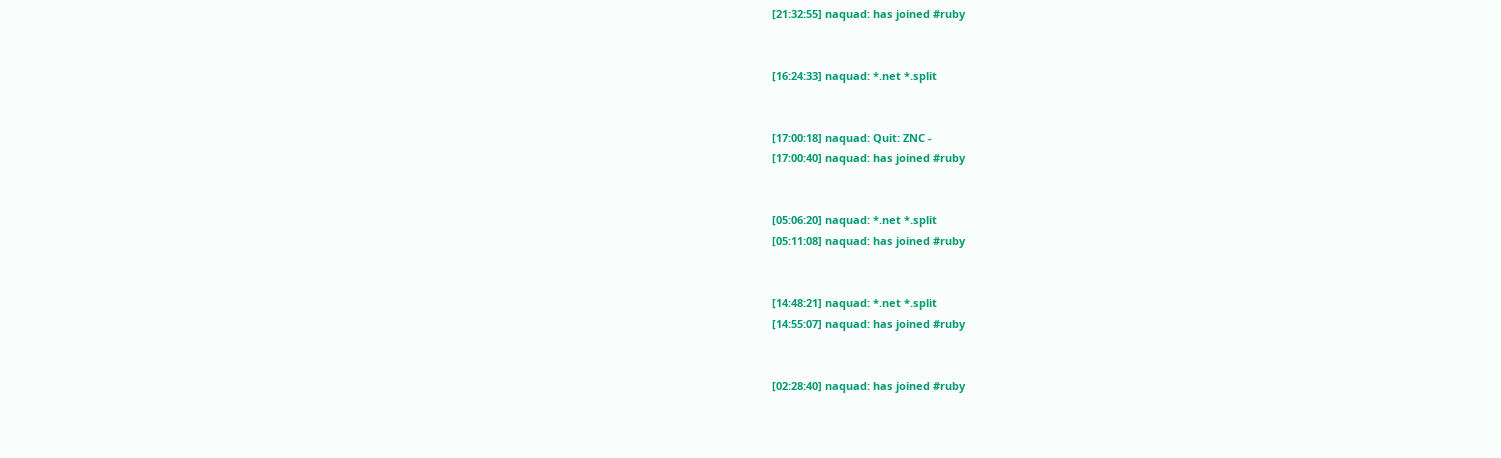[21:32:55] naquad: has joined #ruby


[16:24:33] naquad: *.net *.split


[17:00:18] naquad: Quit: ZNC -
[17:00:40] naquad: has joined #ruby


[05:06:20] naquad: *.net *.split
[05:11:08] naquad: has joined #ruby


[14:48:21] naquad: *.net *.split
[14:55:07] naquad: has joined #ruby


[02:28:40] naquad: has joined #ruby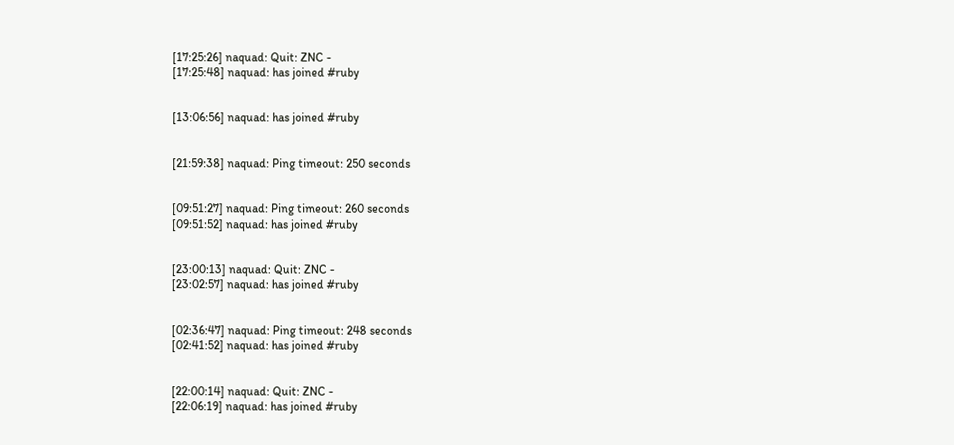[17:25:26] naquad: Quit: ZNC -
[17:25:48] naquad: has joined #ruby


[13:06:56] naquad: has joined #ruby


[21:59:38] naquad: Ping timeout: 250 seconds


[09:51:27] naquad: Ping timeout: 260 seconds
[09:51:52] naquad: has joined #ruby


[23:00:13] naquad: Quit: ZNC -
[23:02:57] naquad: has joined #ruby


[02:36:47] naquad: Ping timeout: 248 seconds
[02:41:52] naquad: has joined #ruby


[22:00:14] naquad: Quit: ZNC -
[22:06:19] naquad: has joined #ruby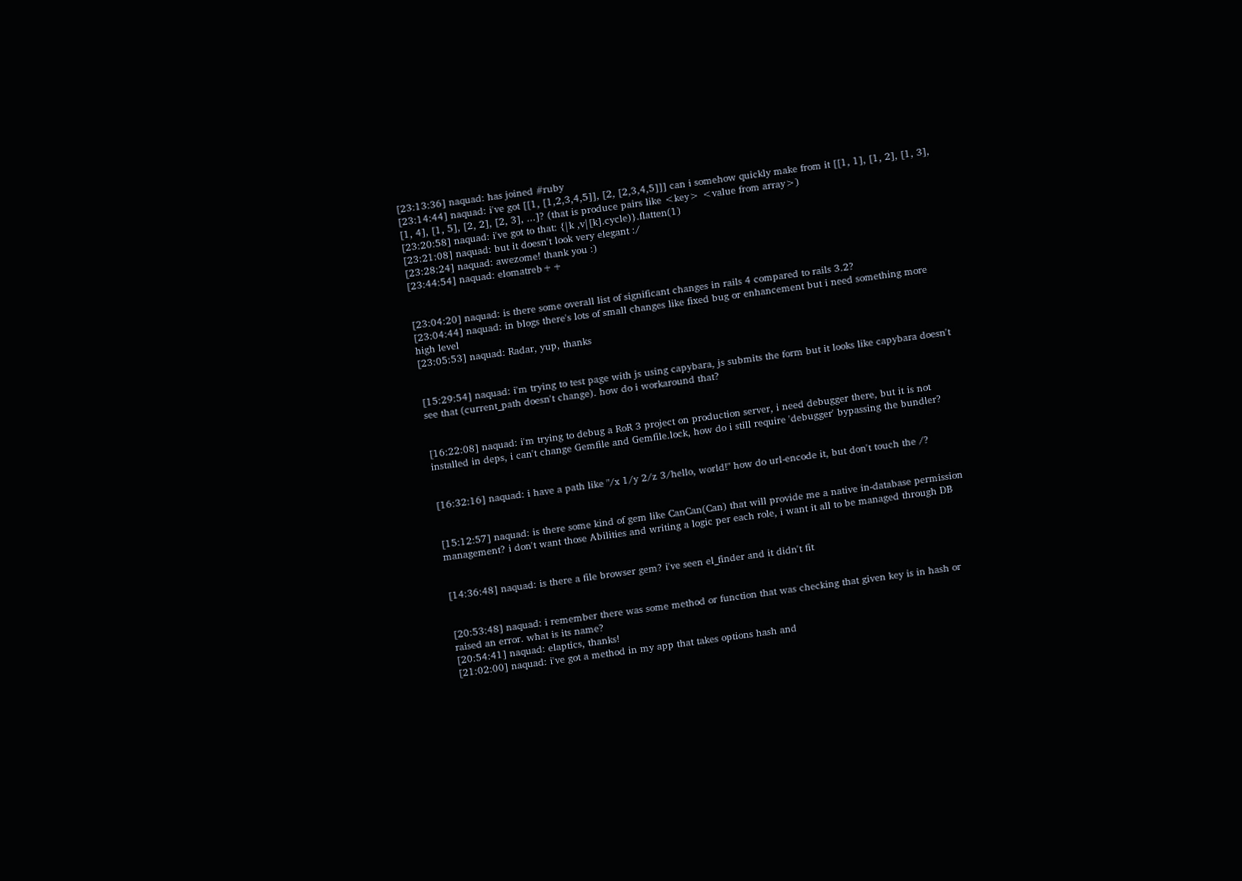[23:13:36] naquad: has joined #ruby
[23:14:44] naquad: i've got [[1, [1,2,3,4,5]], [2, [2,3,4,5]]] can i somehow quickly make from it [[1, 1], [1, 2], [1, 3], [1, 4], [1, 5], [2, 2], [2, 3], ...]? (that is produce pairs like <key> <value from array>)
[23:20:58] naquad: i've got to that: {|k ,v|[k].cycle)}.flatten(1)
[23:21:08] naquad: but it doesn't look very elegant :/
[23:28:24] naquad: awezome! thank you :)
[23:44:54] naquad: elomatreb++


[23:04:20] naquad: is there some overall list of significant changes in rails 4 compared to rails 3.2?
[23:04:44] naquad: in blogs there's lots of small changes like fixed bug or enhancement but i need something more high level
[23:05:53] naquad: Radar, yup, thanks


[15:29:54] naquad: i'm trying to test page with js using capybara, js submits the form but it looks like capybara doesn't see that (current_path doesn't change). how do i workaround that?


[16:22:08] naquad: i'm trying to debug a RoR 3 project on production server, i need debugger there, but it is not installed in deps, i can't change Gemfile and Gemfile.lock, how do i still require 'debugger' bypassing the bundler?


[16:32:16] naquad: i have a path like "/x 1/y 2/z 3/hello, world!" how do url-encode it, but don't touch the /?


[15:12:57] naquad: is there some kind of gem like CanCan(Can) that will provide me a native in-database permission management? i don't want those Abilities and writing a logic per each role, i want it all to be managed through DB


[14:36:48] naquad: is there a file browser gem? i've seen el_finder and it didn't fit


[20:53:48] naquad: i remember there was some method or function that was checking that given key is in hash or raised an error. what is its name?
[20:54:41] naquad: elaptics, thanks!
[21:02:00] naquad: i've got a method in my app that takes options hash and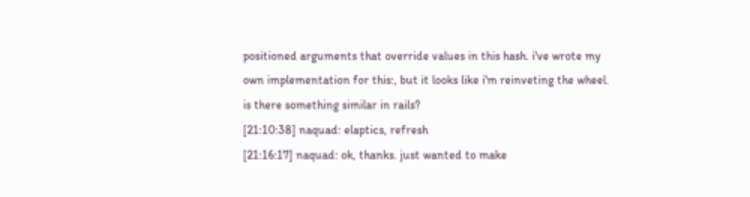positioned arguments that override values in this hash. i've wrote my own implementation for this:, but it looks like i'm reinveting the wheel. is there something similar in rails?
[21:10:38] naquad: elaptics, refresh
[21:16:17] naquad: ok, thanks. just wanted to make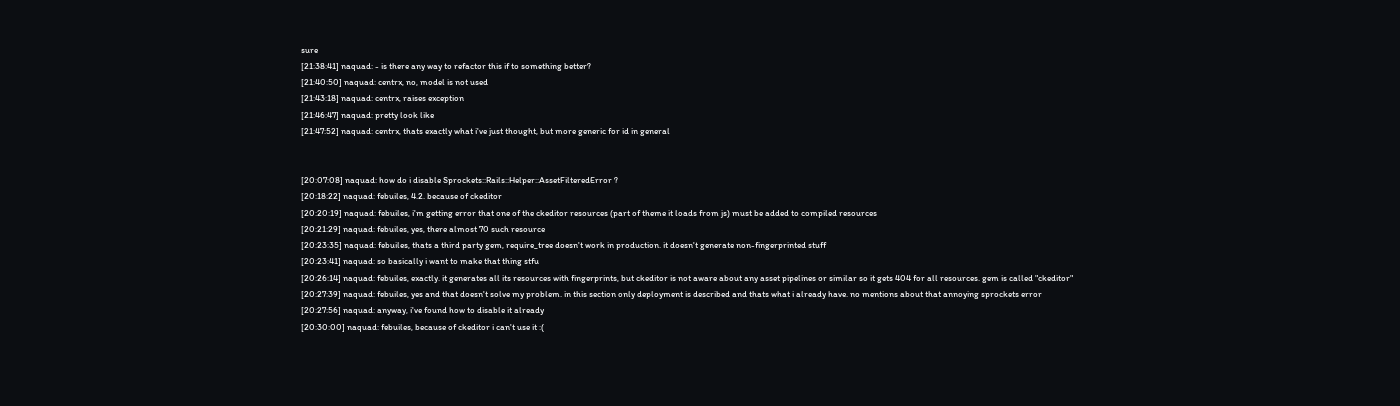sure
[21:38:41] naquad: - is there any way to refactor this if to something better?
[21:40:50] naquad: centrx, no, model is not used
[21:43:18] naquad: centrx, raises exception
[21:46:47] naquad: pretty look like
[21:47:52] naquad: centrx, thats exactly what i've just thought, but more generic for id in general


[20:07:08] naquad: how do i disable Sprockets::Rails::Helper::AssetFilteredError ?
[20:18:22] naquad: febuiles, 4.2. because of ckeditor
[20:20:19] naquad: febuiles, i'm getting error that one of the ckeditor resources (part of theme it loads from js) must be added to compiled resources
[20:21:29] naquad: febuiles, yes, there almost 70 such resource
[20:23:35] naquad: febuiles, thats a third party gem, require_tree doesn't work in production. it doesn't generate non-fingerprinted stuff
[20:23:41] naquad: so basically i want to make that thing stfu
[20:26:14] naquad: febuiles, exactly. it generates all its resources with fingerprints, but ckeditor is not aware about any asset pipelines or similar so it gets 404 for all resources. gem is called "ckeditor"
[20:27:39] naquad: febuiles, yes and that doesn't solve my problem. in this section only deployment is described and thats what i already have. no mentions about that annoying sprockets error
[20:27:56] naquad: anyway, i've found how to disable it already
[20:30:00] naquad: febuiles, because of ckeditor i can't use it :(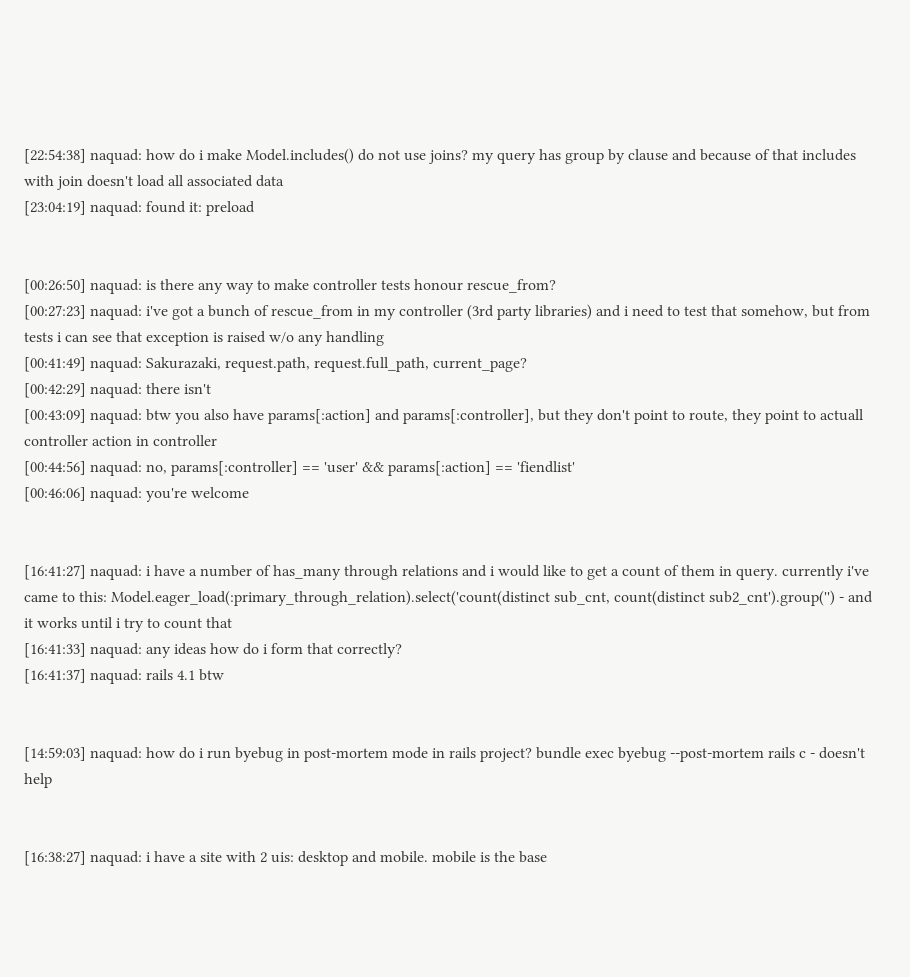[22:54:38] naquad: how do i make Model.includes() do not use joins? my query has group by clause and because of that includes with join doesn't load all associated data
[23:04:19] naquad: found it: preload


[00:26:50] naquad: is there any way to make controller tests honour rescue_from?
[00:27:23] naquad: i've got a bunch of rescue_from in my controller (3rd party libraries) and i need to test that somehow, but from tests i can see that exception is raised w/o any handling
[00:41:49] naquad: Sakurazaki, request.path, request.full_path, current_page?
[00:42:29] naquad: there isn't
[00:43:09] naquad: btw you also have params[:action] and params[:controller], but they don't point to route, they point to actuall controller action in controller
[00:44:56] naquad: no, params[:controller] == 'user' && params[:action] == 'fiendlist'
[00:46:06] naquad: you're welcome


[16:41:27] naquad: i have a number of has_many through relations and i would like to get a count of them in query. currently i've came to this: Model.eager_load(:primary_through_relation).select('count(distinct sub_cnt, count(distinct sub2_cnt').group('') - and it works until i try to count that
[16:41:33] naquad: any ideas how do i form that correctly?
[16:41:37] naquad: rails 4.1 btw


[14:59:03] naquad: how do i run byebug in post-mortem mode in rails project? bundle exec byebug --post-mortem rails c - doesn't help


[16:38:27] naquad: i have a site with 2 uis: desktop and mobile. mobile is the base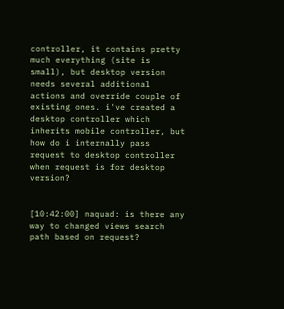controller, it contains pretty much everything (site is small), but desktop version needs several additional actions and override couple of existing ones. i've created a desktop controller which inherits mobile controller, but how do i internally pass request to desktop controller when request is for desktop version?


[10:42:00] naquad: is there any way to changed views search path based on request?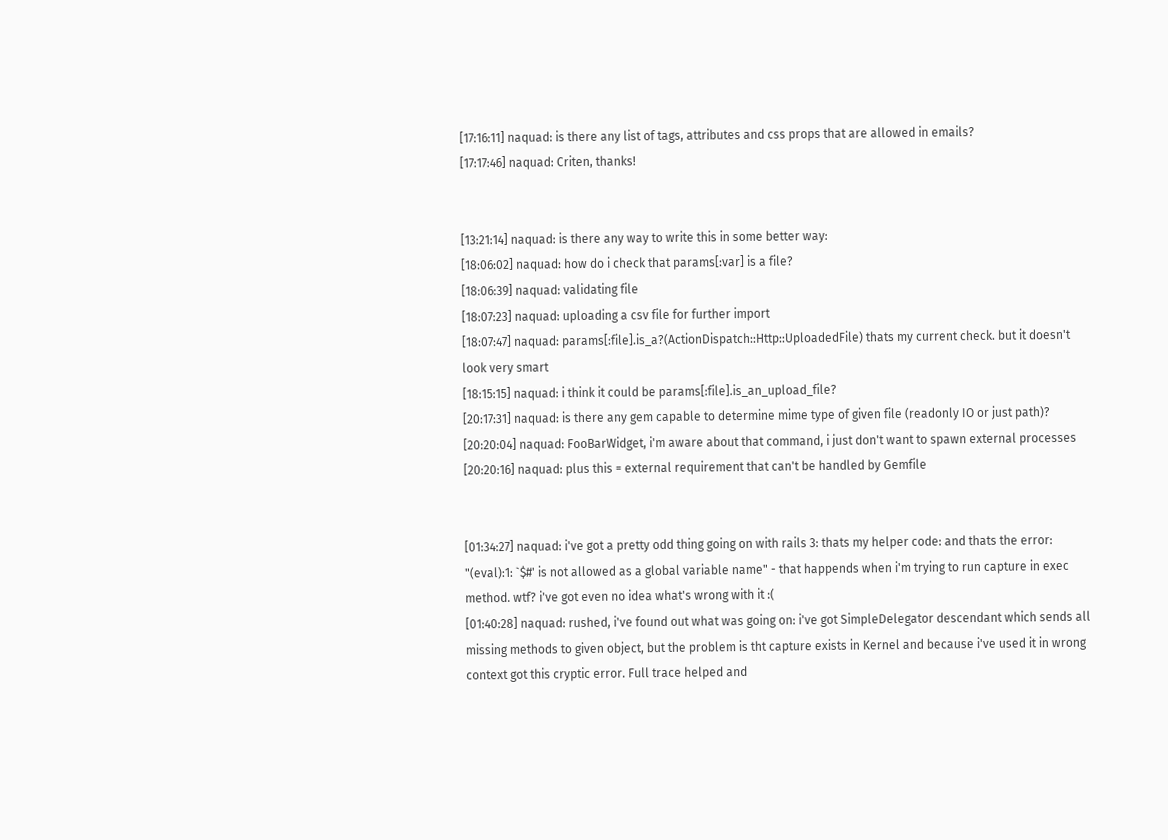[17:16:11] naquad: is there any list of tags, attributes and css props that are allowed in emails?
[17:17:46] naquad: Criten, thanks!


[13:21:14] naquad: is there any way to write this in some better way:
[18:06:02] naquad: how do i check that params[:var] is a file?
[18:06:39] naquad: validating file
[18:07:23] naquad: uploading a csv file for further import
[18:07:47] naquad: params[:file].is_a?(ActionDispatch::Http::UploadedFile) thats my current check. but it doesn't look very smart
[18:15:15] naquad: i think it could be params[:file].is_an_upload_file?
[20:17:31] naquad: is there any gem capable to determine mime type of given file (readonly IO or just path)?
[20:20:04] naquad: FooBarWidget, i'm aware about that command, i just don't want to spawn external processes
[20:20:16] naquad: plus this = external requirement that can't be handled by Gemfile


[01:34:27] naquad: i've got a pretty odd thing going on with rails 3: thats my helper code: and thats the error: "(eval):1: `$#' is not allowed as a global variable name" - that happends when i'm trying to run capture in exec method. wtf? i've got even no idea what's wrong with it :(
[01:40:28] naquad: rushed, i've found out what was going on: i've got SimpleDelegator descendant which sends all missing methods to given object, but the problem is tht capture exists in Kernel and because i've used it in wrong context got this cryptic error. Full trace helped and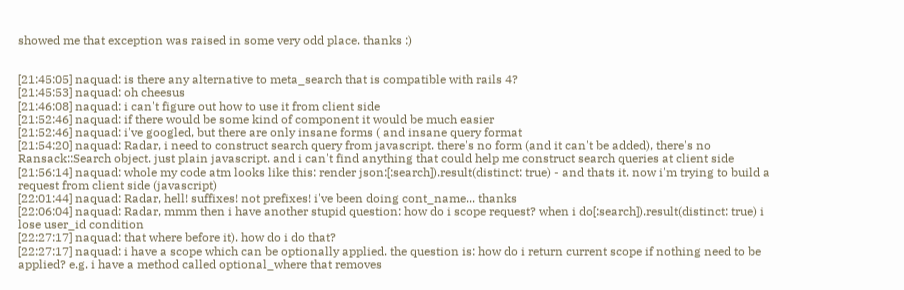showed me that exception was raised in some very odd place. thanks :)


[21:45:05] naquad: is there any alternative to meta_search that is compatible with rails 4?
[21:45:53] naquad: oh cheesus
[21:46:08] naquad: i can't figure out how to use it from client side
[21:52:46] naquad: if there would be some kind of component it would be much easier
[21:52:46] naquad: i've googled, but there are only insane forms ( and insane query format
[21:54:20] naquad: Radar, i need to construct search query from javascript. there's no form (and it can't be added), there's no Ransack::Search object. just plain javascript. and i can't find anything that could help me construct search queries at client side
[21:56:14] naquad: whole my code atm looks like this: render json:[:search]).result(distinct: true) - and thats it. now i'm trying to build a request from client side (javascript)
[22:01:44] naquad: Radar, hell! suffixes! not prefixes! i've been doing cont_name... thanks
[22:06:04] naquad: Radar, mmm then i have another stupid question: how do i scope request? when i do[:search]).result(distinct: true) i lose user_id condition
[22:27:17] naquad: that where before it). how do i do that?
[22:27:17] naquad: i have a scope which can be optionally applied. the question is: how do i return current scope if nothing need to be applied? e.g. i have a method called optional_where that removes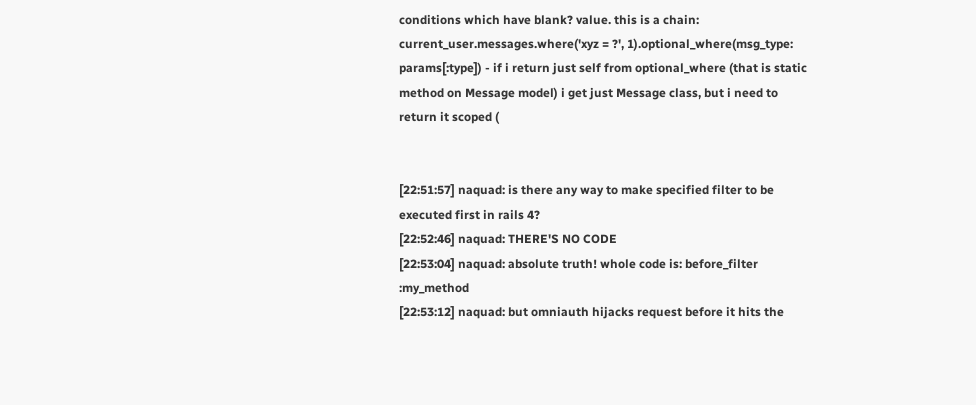conditions which have blank? value. this is a chain: current_user.messages.where('xyz = ?', 1).optional_where(msg_type: params[:type]) - if i return just self from optional_where (that is static method on Message model) i get just Message class, but i need to return it scoped (


[22:51:57] naquad: is there any way to make specified filter to be executed first in rails 4?
[22:52:46] naquad: THERE'S NO CODE
[22:53:04] naquad: absolute truth! whole code is: before_filter :my_method
[22:53:12] naquad: but omniauth hijacks request before it hits the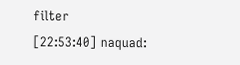filter
[22:53:40] naquad: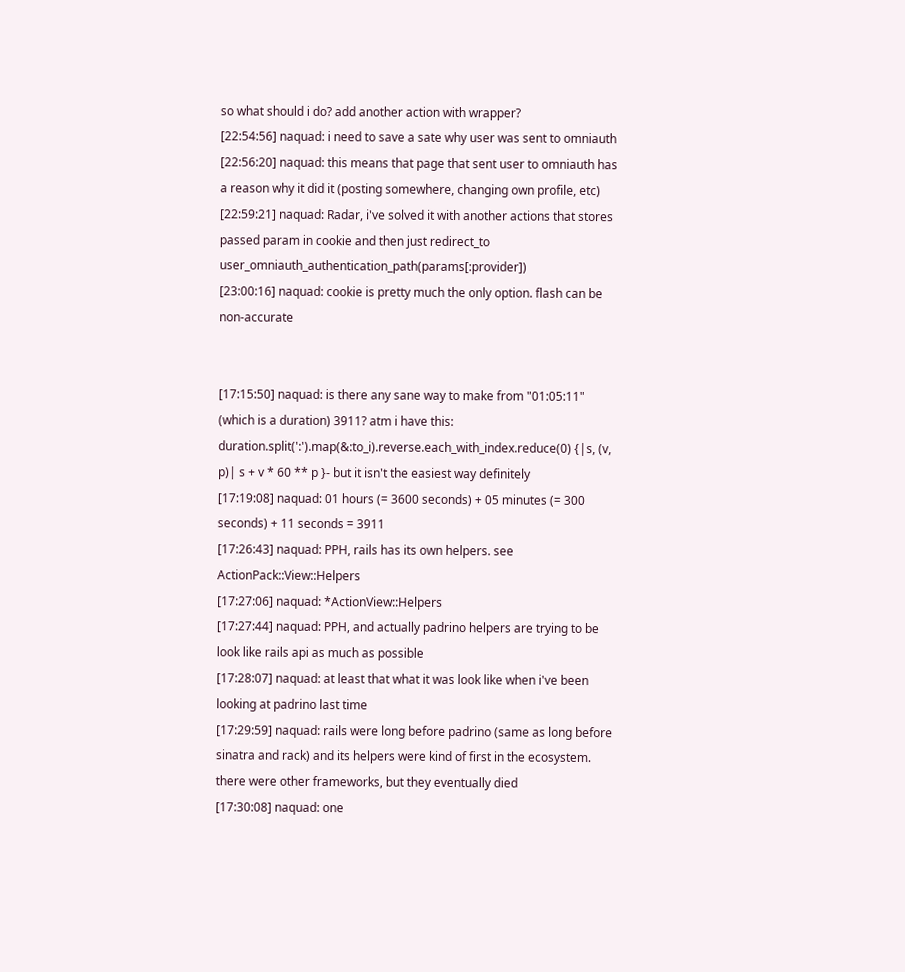so what should i do? add another action with wrapper?
[22:54:56] naquad: i need to save a sate why user was sent to omniauth
[22:56:20] naquad: this means that page that sent user to omniauth has a reason why it did it (posting somewhere, changing own profile, etc)
[22:59:21] naquad: Radar, i've solved it with another actions that stores passed param in cookie and then just redirect_to user_omniauth_authentication_path(params[:provider])
[23:00:16] naquad: cookie is pretty much the only option. flash can be non-accurate


[17:15:50] naquad: is there any sane way to make from "01:05:11" (which is a duration) 3911? atm i have this: duration.split(':').map(&:to_i).reverse.each_with_index.reduce(0) {|s, (v, p)| s + v * 60 ** p }- but it isn't the easiest way definitely
[17:19:08] naquad: 01 hours (= 3600 seconds) + 05 minutes (= 300 seconds) + 11 seconds = 3911
[17:26:43] naquad: PPH, rails has its own helpers. see ActionPack::View::Helpers
[17:27:06] naquad: *ActionView::Helpers
[17:27:44] naquad: PPH, and actually padrino helpers are trying to be look like rails api as much as possible
[17:28:07] naquad: at least that what it was look like when i've been looking at padrino last time
[17:29:59] naquad: rails were long before padrino (same as long before sinatra and rack) and its helpers were kind of first in the ecosystem. there were other frameworks, but they eventually died
[17:30:08] naquad: one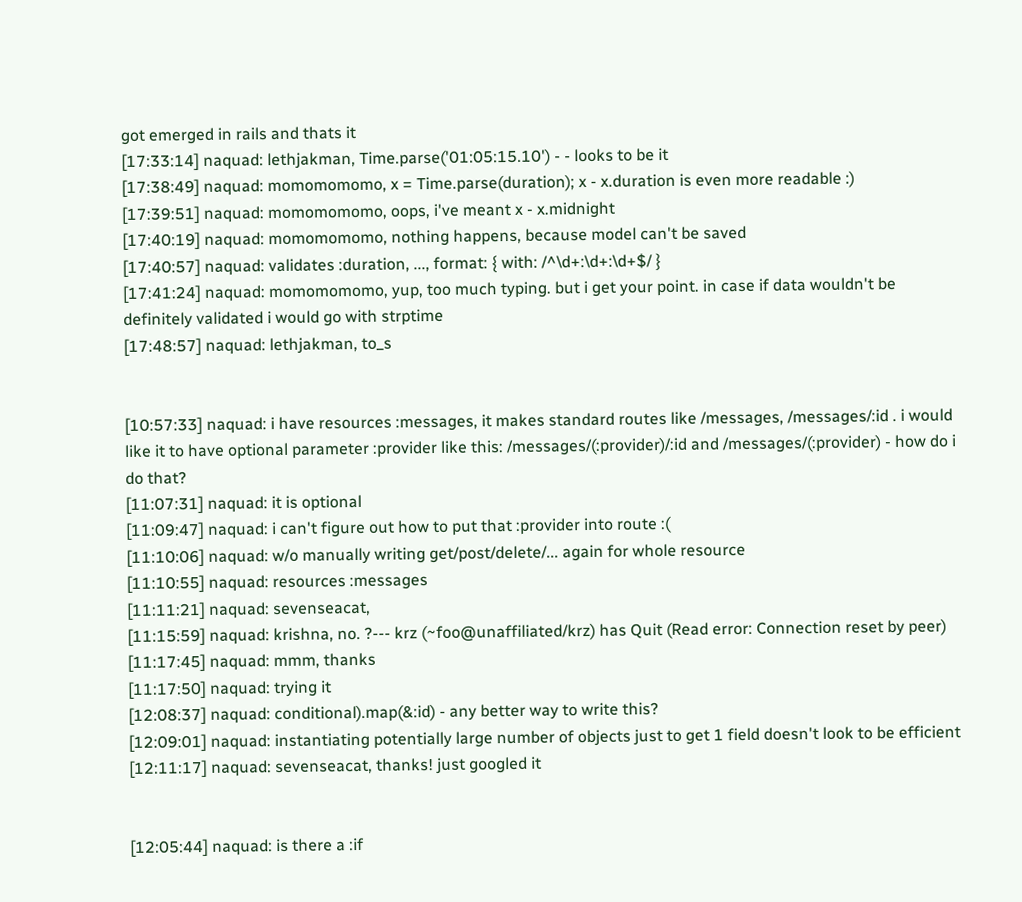got emerged in rails and thats it
[17:33:14] naquad: lethjakman, Time.parse('01:05:15.10') - - looks to be it
[17:38:49] naquad: momomomomo, x = Time.parse(duration); x - x.duration is even more readable :)
[17:39:51] naquad: momomomomo, oops, i've meant x - x.midnight
[17:40:19] naquad: momomomomo, nothing happens, because model can't be saved
[17:40:57] naquad: validates :duration, ..., format: { with: /^\d+:\d+:\d+$/ }
[17:41:24] naquad: momomomomo, yup, too much typing. but i get your point. in case if data wouldn't be definitely validated i would go with strptime
[17:48:57] naquad: lethjakman, to_s


[10:57:33] naquad: i have resources :messages, it makes standard routes like /messages, /messages/:id . i would like it to have optional parameter :provider like this: /messages/(:provider)/:id and /messages/(:provider) - how do i do that?
[11:07:31] naquad: it is optional
[11:09:47] naquad: i can't figure out how to put that :provider into route :(
[11:10:06] naquad: w/o manually writing get/post/delete/... again for whole resource
[11:10:55] naquad: resources :messages
[11:11:21] naquad: sevenseacat,
[11:15:59] naquad: krishna, no. ?--- krz (~foo@unaffiliated/krz) has Quit (Read error: Connection reset by peer)
[11:17:45] naquad: mmm, thanks
[11:17:50] naquad: trying it
[12:08:37] naquad: conditional).map(&:id) - any better way to write this?
[12:09:01] naquad: instantiating potentially large number of objects just to get 1 field doesn't look to be efficient
[12:11:17] naquad: sevenseacat, thanks! just googled it


[12:05:44] naquad: is there a :if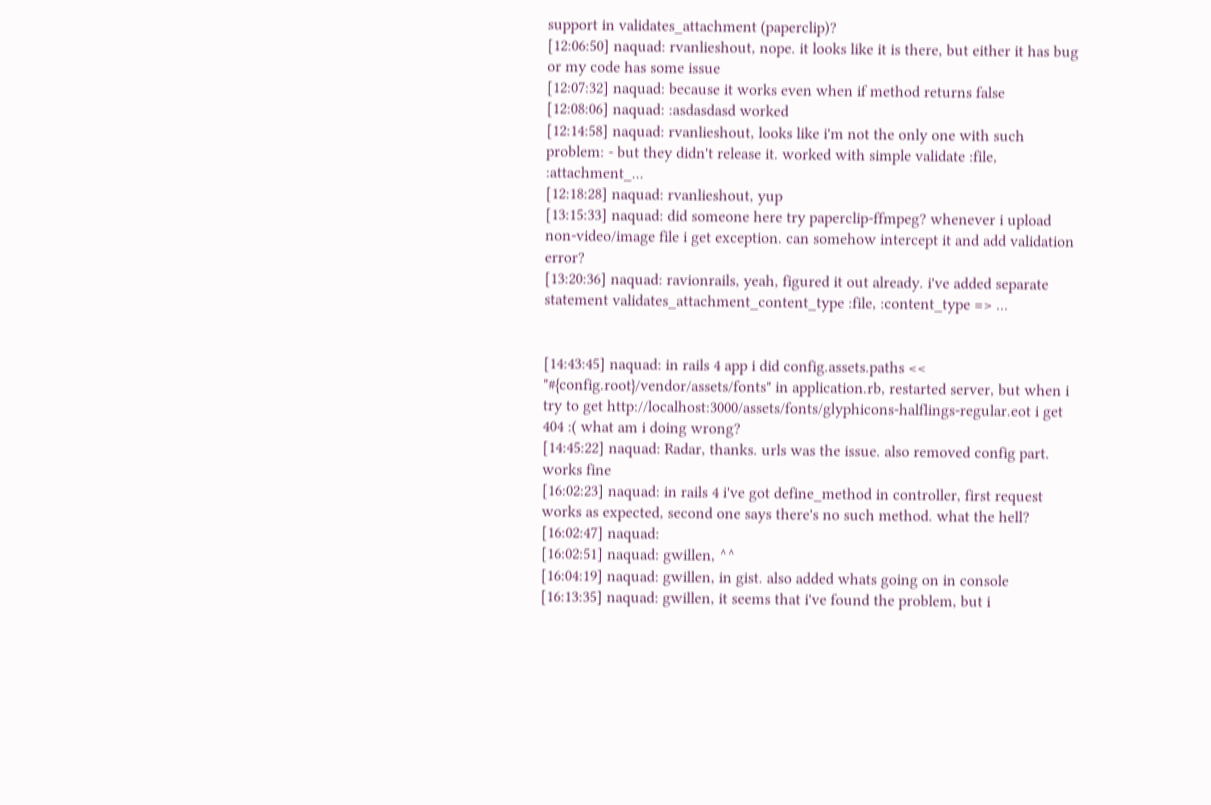support in validates_attachment (paperclip)?
[12:06:50] naquad: rvanlieshout, nope. it looks like it is there, but either it has bug or my code has some issue
[12:07:32] naquad: because it works even when if method returns false
[12:08:06] naquad: :asdasdasd worked
[12:14:58] naquad: rvanlieshout, looks like i'm not the only one with such problem: - but they didn't release it. worked with simple validate :file, :attachment_...
[12:18:28] naquad: rvanlieshout, yup
[13:15:33] naquad: did someone here try paperclip-ffmpeg? whenever i upload non-video/image file i get exception. can somehow intercept it and add validation error?
[13:20:36] naquad: ravionrails, yeah, figured it out already. i've added separate statement validates_attachment_content_type :file, :content_type => ...


[14:43:45] naquad: in rails 4 app i did config.assets.paths << "#{config.root}/vendor/assets/fonts" in application.rb, restarted server, but when i try to get http://localhost:3000/assets/fonts/glyphicons-halflings-regular.eot i get 404 :( what am i doing wrong?
[14:45:22] naquad: Radar, thanks. urls was the issue. also removed config part. works fine
[16:02:23] naquad: in rails 4 i've got define_method in controller, first request works as expected, second one says there's no such method. what the hell?
[16:02:47] naquad:
[16:02:51] naquad: gwillen, ^^
[16:04:19] naquad: gwillen, in gist. also added whats going on in console
[16:13:35] naquad: gwillen, it seems that i've found the problem, but i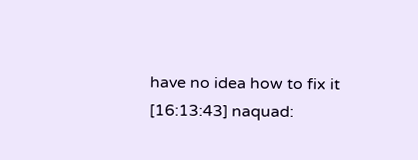have no idea how to fix it
[16:13:43] naquad: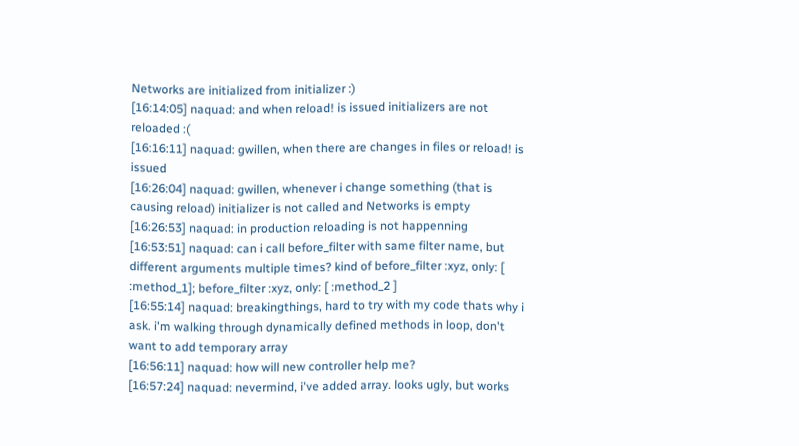Networks are initialized from initializer :)
[16:14:05] naquad: and when reload! is issued initializers are not reloaded :(
[16:16:11] naquad: gwillen, when there are changes in files or reload! is issued
[16:26:04] naquad: gwillen, whenever i change something (that is causing reload) initializer is not called and Networks is empty
[16:26:53] naquad: in production reloading is not happenning
[16:53:51] naquad: can i call before_filter with same filter name, but different arguments multiple times? kind of before_filter :xyz, only: [ :method_1]; before_filter :xyz, only: [ :method_2 ]
[16:55:14] naquad: breakingthings, hard to try with my code thats why i ask. i'm walking through dynamically defined methods in loop, don't want to add temporary array
[16:56:11] naquad: how will new controller help me?
[16:57:24] naquad: nevermind, i've added array. looks ugly, but works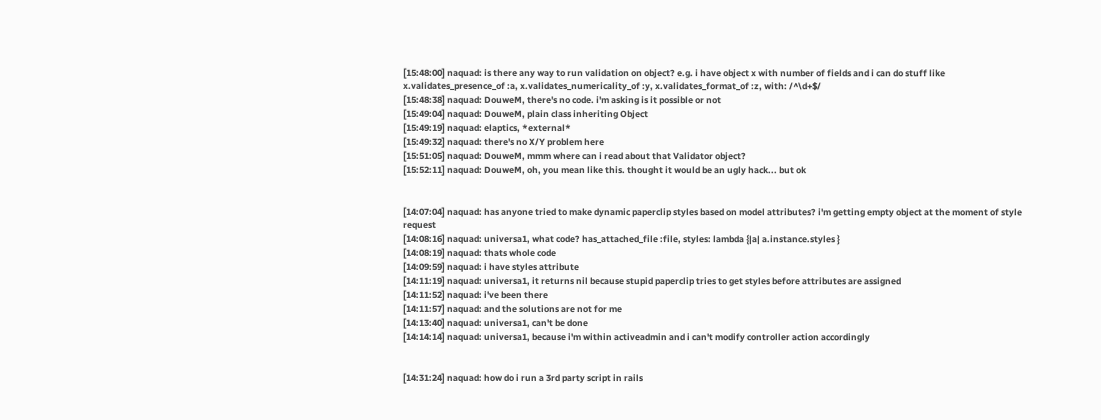[15:48:00] naquad: is there any way to run validation on object? e.g. i have object x with number of fields and i can do stuff like x.validates_presence_of :a, x.validates_numericality_of :y, x.validates_format_of :z, with: /^\d+$/
[15:48:38] naquad: DouweM, there's no code. i'm asking is it possible or not
[15:49:04] naquad: DouweM, plain class inheriting Object
[15:49:19] naquad: elaptics, *external*
[15:49:32] naquad: there's no X/Y problem here
[15:51:05] naquad: DouweM, mmm where can i read about that Validator object?
[15:52:11] naquad: DouweM, oh, you mean like this. thought it would be an ugly hack... but ok


[14:07:04] naquad: has anyone tried to make dynamic paperclip styles based on model attributes? i'm getting empty object at the moment of style request
[14:08:16] naquad: universa1, what code? has_attached_file :file, styles: lambda {|a| a.instance.styles }
[14:08:19] naquad: thats whole code
[14:09:59] naquad: i have styles attribute
[14:11:19] naquad: universa1, it returns nil because stupid paperclip tries to get styles before attributes are assigned
[14:11:52] naquad: i've been there
[14:11:57] naquad: and the solutions are not for me
[14:13:40] naquad: universa1, can't be done
[14:14:14] naquad: universa1, because i'm within activeadmin and i can't modify controller action accordingly


[14:31:24] naquad: how do i run a 3rd party script in rails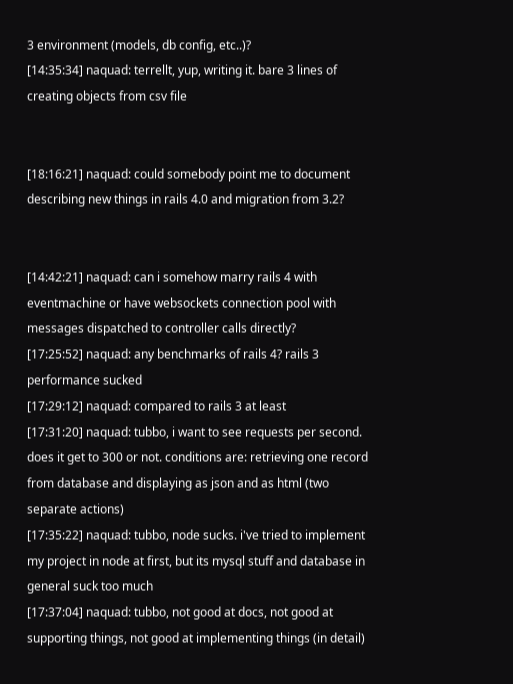3 environment (models, db config, etc..)?
[14:35:34] naquad: terrellt, yup, writing it. bare 3 lines of creating objects from csv file


[18:16:21] naquad: could somebody point me to document describing new things in rails 4.0 and migration from 3.2?


[14:42:21] naquad: can i somehow marry rails 4 with eventmachine or have websockets connection pool with messages dispatched to controller calls directly?
[17:25:52] naquad: any benchmarks of rails 4? rails 3 performance sucked
[17:29:12] naquad: compared to rails 3 at least
[17:31:20] naquad: tubbo, i want to see requests per second. does it get to 300 or not. conditions are: retrieving one record from database and displaying as json and as html (two separate actions)
[17:35:22] naquad: tubbo, node sucks. i've tried to implement my project in node at first, but its mysql stuff and database in general suck too much
[17:37:04] naquad: tubbo, not good at docs, not good at supporting things, not good at implementing things (in detail)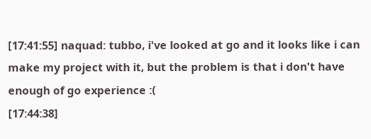[17:41:55] naquad: tubbo, i've looked at go and it looks like i can make my project with it, but the problem is that i don't have enough of go experience :(
[17:44:38]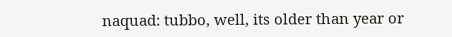naquad: tubbo, well, its older than year or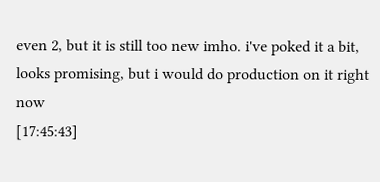even 2, but it is still too new imho. i've poked it a bit, looks promising, but i would do production on it right now
[17:45:43]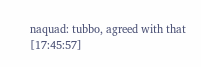naquad: tubbo, agreed with that
[17:45:57]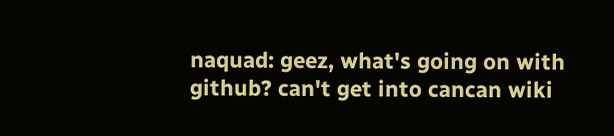naquad: geez, what's going on with github? can't get into cancan wiki